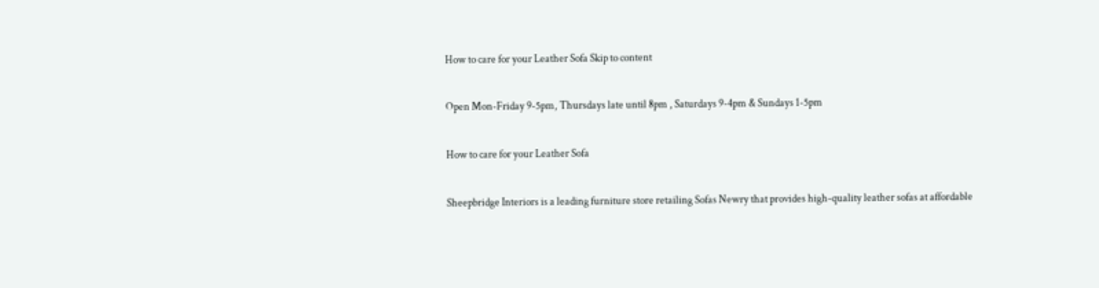How to care for your Leather Sofa Skip to content

Open Mon-Friday 9-5pm, Thursdays late until 8pm , Saturdays 9-4pm & Sundays 1-5pm

How to care for your Leather Sofa

Sheepbridge Interiors is a leading furniture store retailing Sofas Newry that provides high-quality leather sofas at affordable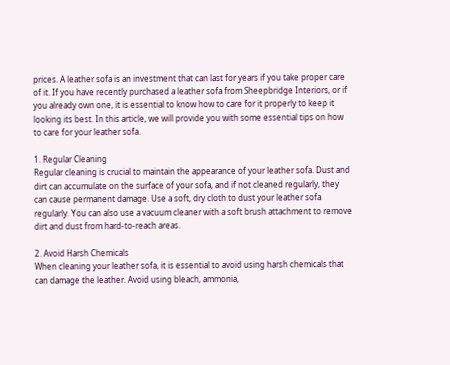prices. A leather sofa is an investment that can last for years if you take proper care of it. If you have recently purchased a leather sofa from Sheepbridge Interiors, or if you already own one, it is essential to know how to care for it properly to keep it looking its best. In this article, we will provide you with some essential tips on how to care for your leather sofa.

1. Regular Cleaning
Regular cleaning is crucial to maintain the appearance of your leather sofa. Dust and dirt can accumulate on the surface of your sofa, and if not cleaned regularly, they can cause permanent damage. Use a soft, dry cloth to dust your leather sofa regularly. You can also use a vacuum cleaner with a soft brush attachment to remove dirt and dust from hard-to-reach areas.

2. Avoid Harsh Chemicals
When cleaning your leather sofa, it is essential to avoid using harsh chemicals that can damage the leather. Avoid using bleach, ammonia,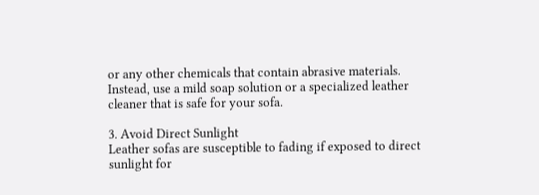or any other chemicals that contain abrasive materials. Instead, use a mild soap solution or a specialized leather cleaner that is safe for your sofa.

3. Avoid Direct Sunlight
Leather sofas are susceptible to fading if exposed to direct sunlight for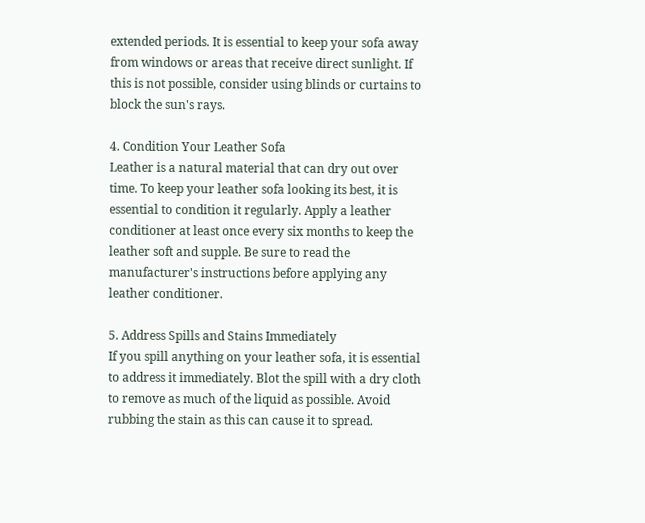extended periods. It is essential to keep your sofa away from windows or areas that receive direct sunlight. If this is not possible, consider using blinds or curtains to block the sun's rays.

4. Condition Your Leather Sofa
Leather is a natural material that can dry out over time. To keep your leather sofa looking its best, it is essential to condition it regularly. Apply a leather conditioner at least once every six months to keep the leather soft and supple. Be sure to read the manufacturer's instructions before applying any leather conditioner.

5. Address Spills and Stains Immediately
If you spill anything on your leather sofa, it is essential to address it immediately. Blot the spill with a dry cloth to remove as much of the liquid as possible. Avoid rubbing the stain as this can cause it to spread.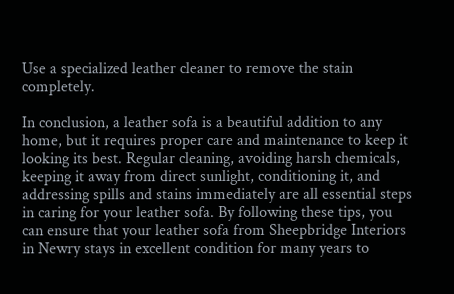Use a specialized leather cleaner to remove the stain completely.

In conclusion, a leather sofa is a beautiful addition to any home, but it requires proper care and maintenance to keep it looking its best. Regular cleaning, avoiding harsh chemicals, keeping it away from direct sunlight, conditioning it, and addressing spills and stains immediately are all essential steps in caring for your leather sofa. By following these tips, you can ensure that your leather sofa from Sheepbridge Interiors in Newry stays in excellent condition for many years to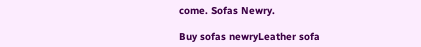come. Sofas Newry.

Buy sofas newryLeather sofa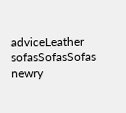adviceLeather sofasSofasSofas newry